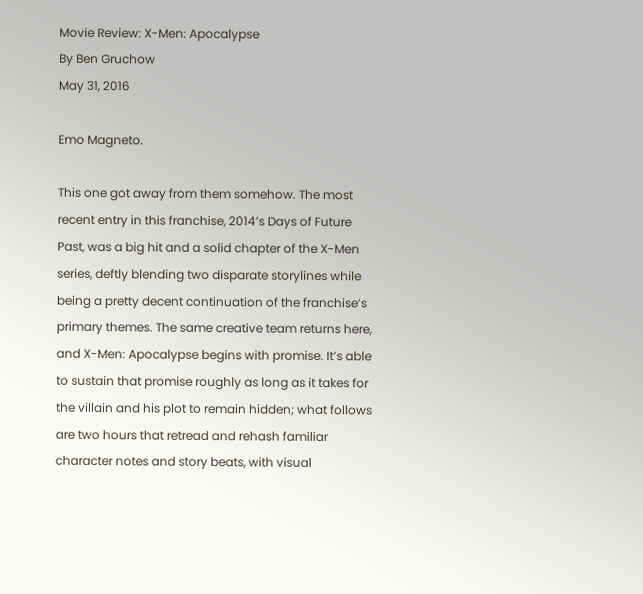Movie Review: X-Men: Apocalypse
By Ben Gruchow
May 31, 2016

Emo Magneto.

This one got away from them somehow. The most recent entry in this franchise, 2014’s Days of Future Past, was a big hit and a solid chapter of the X-Men series, deftly blending two disparate storylines while being a pretty decent continuation of the franchise’s primary themes. The same creative team returns here, and X-Men: Apocalypse begins with promise. It’s able to sustain that promise roughly as long as it takes for the villain and his plot to remain hidden; what follows are two hours that retread and rehash familiar character notes and story beats, with visual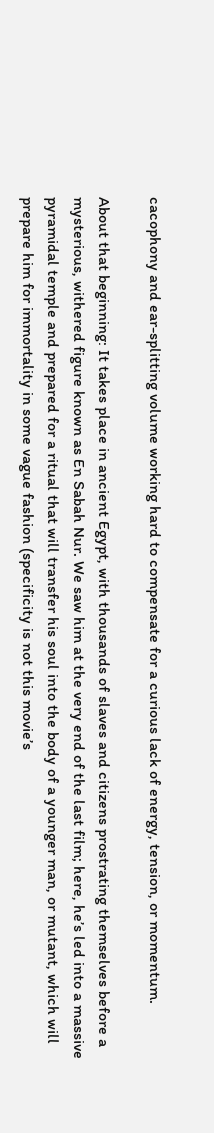cacophony and ear-splitting volume working hard to compensate for a curious lack of energy, tension, or momentum.

About that beginning: It takes place in ancient Egypt, with thousands of slaves and citizens prostrating themselves before a mysterious, withered figure known as En Sabah Nur. We saw him at the very end of the last film; here, he’s led into a massive pyramidal temple and prepared for a ritual that will transfer his soul into the body of a younger man, or mutant, which will prepare him for immortality in some vague fashion (specificity is not this movie’s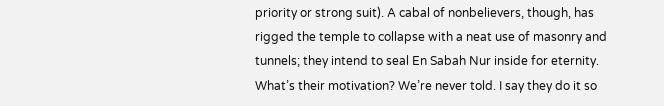priority or strong suit). A cabal of nonbelievers, though, has rigged the temple to collapse with a neat use of masonry and tunnels; they intend to seal En Sabah Nur inside for eternity. What’s their motivation? We’re never told. I say they do it so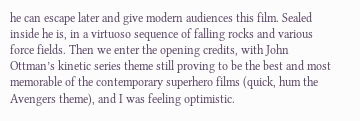he can escape later and give modern audiences this film. Sealed inside he is, in a virtuoso sequence of falling rocks and various force fields. Then we enter the opening credits, with John Ottman’s kinetic series theme still proving to be the best and most memorable of the contemporary superhero films (quick, hum the Avengers theme), and I was feeling optimistic.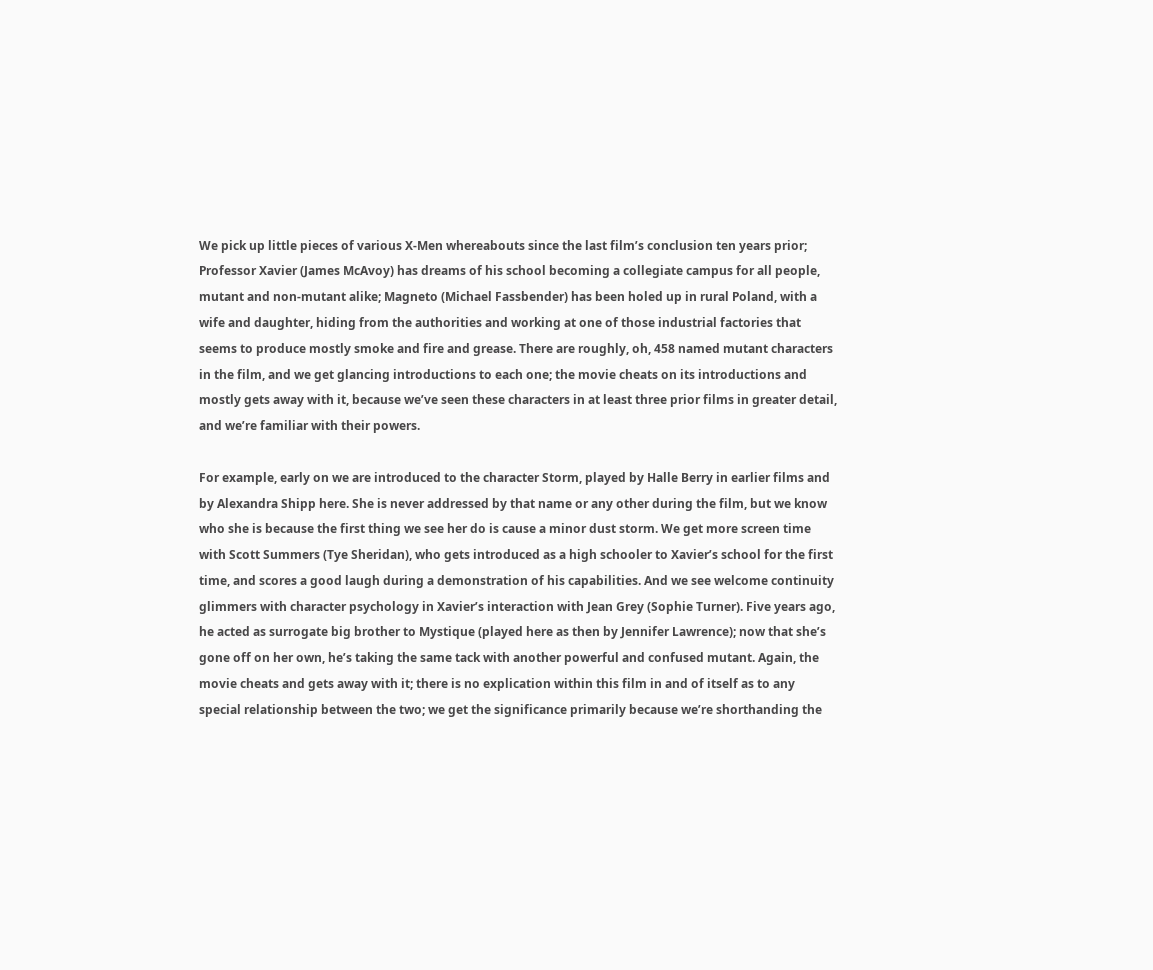We pick up little pieces of various X-Men whereabouts since the last film’s conclusion ten years prior; Professor Xavier (James McAvoy) has dreams of his school becoming a collegiate campus for all people, mutant and non-mutant alike; Magneto (Michael Fassbender) has been holed up in rural Poland, with a wife and daughter, hiding from the authorities and working at one of those industrial factories that seems to produce mostly smoke and fire and grease. There are roughly, oh, 458 named mutant characters in the film, and we get glancing introductions to each one; the movie cheats on its introductions and mostly gets away with it, because we’ve seen these characters in at least three prior films in greater detail, and we’re familiar with their powers.

For example, early on we are introduced to the character Storm, played by Halle Berry in earlier films and by Alexandra Shipp here. She is never addressed by that name or any other during the film, but we know who she is because the first thing we see her do is cause a minor dust storm. We get more screen time with Scott Summers (Tye Sheridan), who gets introduced as a high schooler to Xavier’s school for the first time, and scores a good laugh during a demonstration of his capabilities. And we see welcome continuity glimmers with character psychology in Xavier’s interaction with Jean Grey (Sophie Turner). Five years ago, he acted as surrogate big brother to Mystique (played here as then by Jennifer Lawrence); now that she’s gone off on her own, he’s taking the same tack with another powerful and confused mutant. Again, the movie cheats and gets away with it; there is no explication within this film in and of itself as to any special relationship between the two; we get the significance primarily because we’re shorthanding the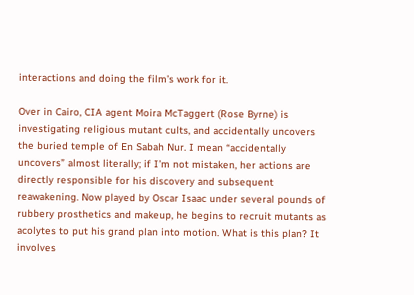interactions and doing the film’s work for it.

Over in Cairo, CIA agent Moira McTaggert (Rose Byrne) is investigating religious mutant cults, and accidentally uncovers the buried temple of En Sabah Nur. I mean “accidentally uncovers” almost literally; if I’m not mistaken, her actions are directly responsible for his discovery and subsequent reawakening. Now played by Oscar Isaac under several pounds of rubbery prosthetics and makeup, he begins to recruit mutants as acolytes to put his grand plan into motion. What is this plan? It involves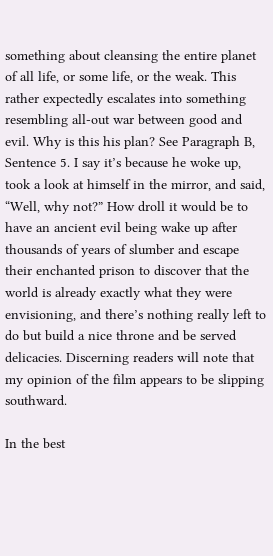something about cleansing the entire planet of all life, or some life, or the weak. This rather expectedly escalates into something resembling all-out war between good and evil. Why is this his plan? See Paragraph B, Sentence 5. I say it’s because he woke up, took a look at himself in the mirror, and said, “Well, why not?” How droll it would be to have an ancient evil being wake up after thousands of years of slumber and escape their enchanted prison to discover that the world is already exactly what they were envisioning, and there’s nothing really left to do but build a nice throne and be served delicacies. Discerning readers will note that my opinion of the film appears to be slipping southward.

In the best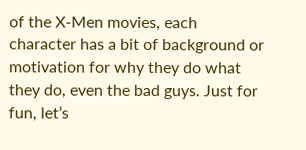of the X-Men movies, each character has a bit of background or motivation for why they do what they do, even the bad guys. Just for fun, let’s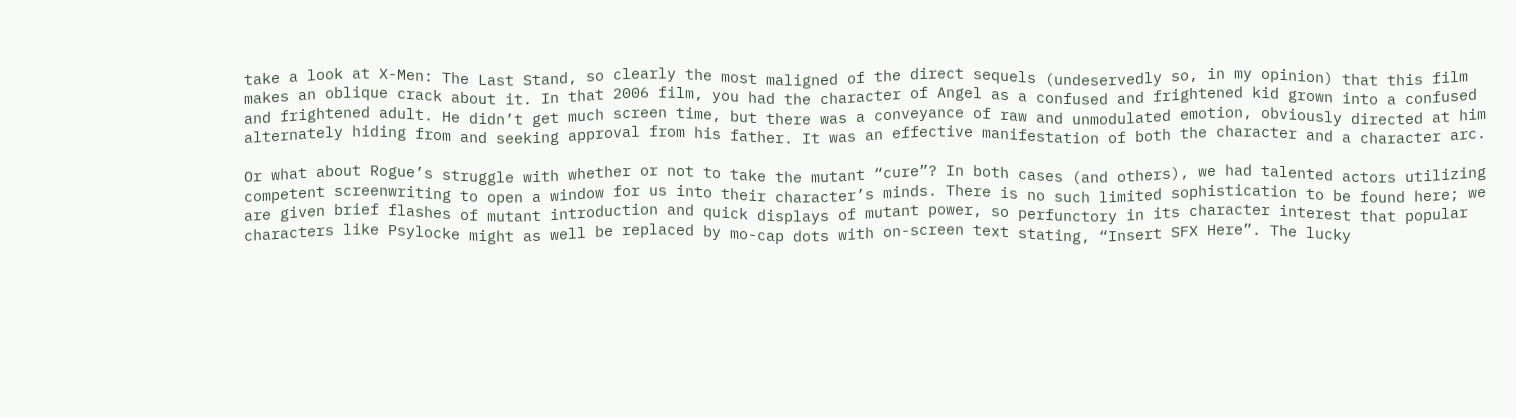take a look at X-Men: The Last Stand, so clearly the most maligned of the direct sequels (undeservedly so, in my opinion) that this film makes an oblique crack about it. In that 2006 film, you had the character of Angel as a confused and frightened kid grown into a confused and frightened adult. He didn’t get much screen time, but there was a conveyance of raw and unmodulated emotion, obviously directed at him alternately hiding from and seeking approval from his father. It was an effective manifestation of both the character and a character arc.

Or what about Rogue’s struggle with whether or not to take the mutant “cure”? In both cases (and others), we had talented actors utilizing competent screenwriting to open a window for us into their character’s minds. There is no such limited sophistication to be found here; we are given brief flashes of mutant introduction and quick displays of mutant power, so perfunctory in its character interest that popular characters like Psylocke might as well be replaced by mo-cap dots with on-screen text stating, “Insert SFX Here”. The lucky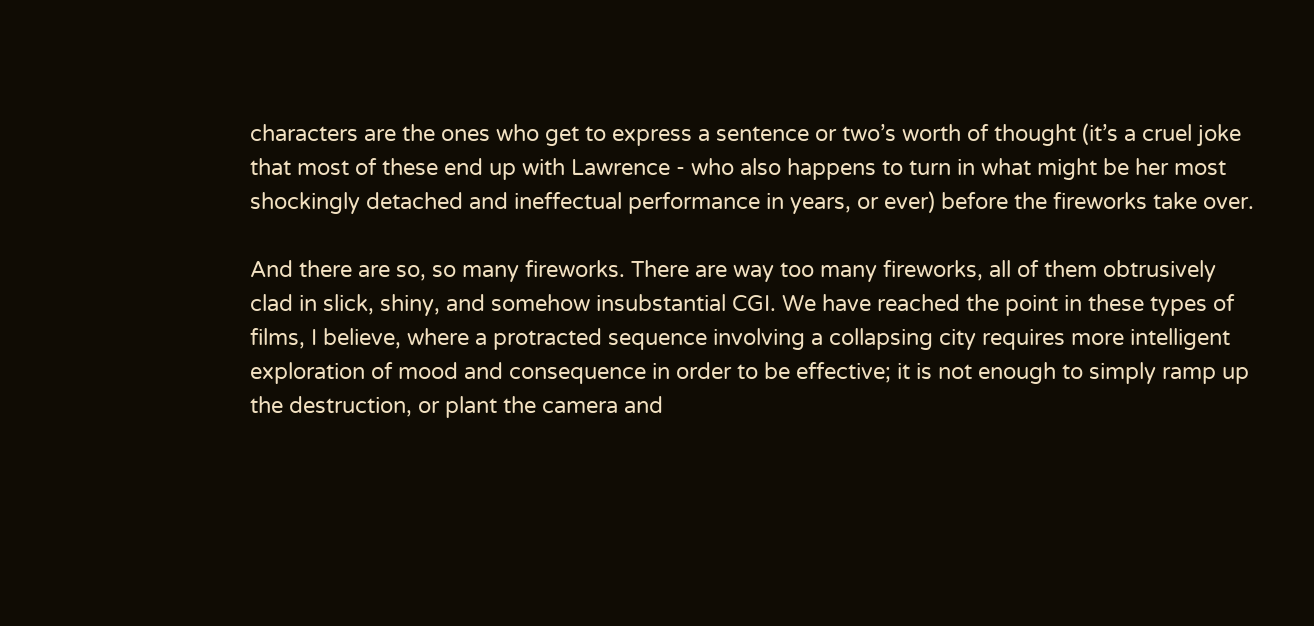characters are the ones who get to express a sentence or two’s worth of thought (it’s a cruel joke that most of these end up with Lawrence - who also happens to turn in what might be her most shockingly detached and ineffectual performance in years, or ever) before the fireworks take over.

And there are so, so many fireworks. There are way too many fireworks, all of them obtrusively clad in slick, shiny, and somehow insubstantial CGI. We have reached the point in these types of films, I believe, where a protracted sequence involving a collapsing city requires more intelligent exploration of mood and consequence in order to be effective; it is not enough to simply ramp up the destruction, or plant the camera and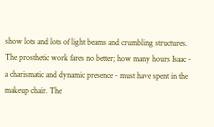show lots and lots of light beams and crumbling structures. The prosthetic work fares no better; how many hours Isaac - a charismatic and dynamic presence - must have spent in the makeup chair. The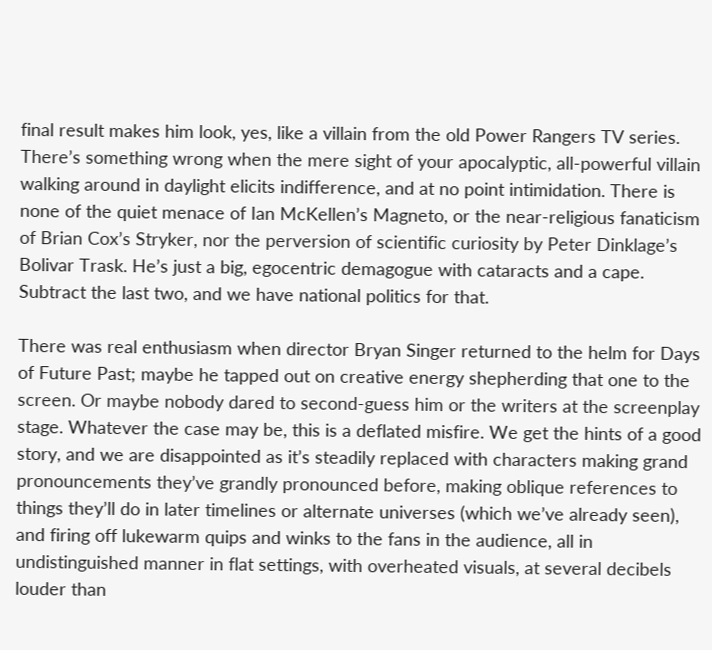final result makes him look, yes, like a villain from the old Power Rangers TV series. There’s something wrong when the mere sight of your apocalyptic, all-powerful villain walking around in daylight elicits indifference, and at no point intimidation. There is none of the quiet menace of Ian McKellen’s Magneto, or the near-religious fanaticism of Brian Cox’s Stryker, nor the perversion of scientific curiosity by Peter Dinklage’s Bolivar Trask. He’s just a big, egocentric demagogue with cataracts and a cape. Subtract the last two, and we have national politics for that.

There was real enthusiasm when director Bryan Singer returned to the helm for Days of Future Past; maybe he tapped out on creative energy shepherding that one to the screen. Or maybe nobody dared to second-guess him or the writers at the screenplay stage. Whatever the case may be, this is a deflated misfire. We get the hints of a good story, and we are disappointed as it’s steadily replaced with characters making grand pronouncements they’ve grandly pronounced before, making oblique references to things they’ll do in later timelines or alternate universes (which we’ve already seen), and firing off lukewarm quips and winks to the fans in the audience, all in undistinguished manner in flat settings, with overheated visuals, at several decibels louder than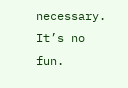necessary. It’s no fun.